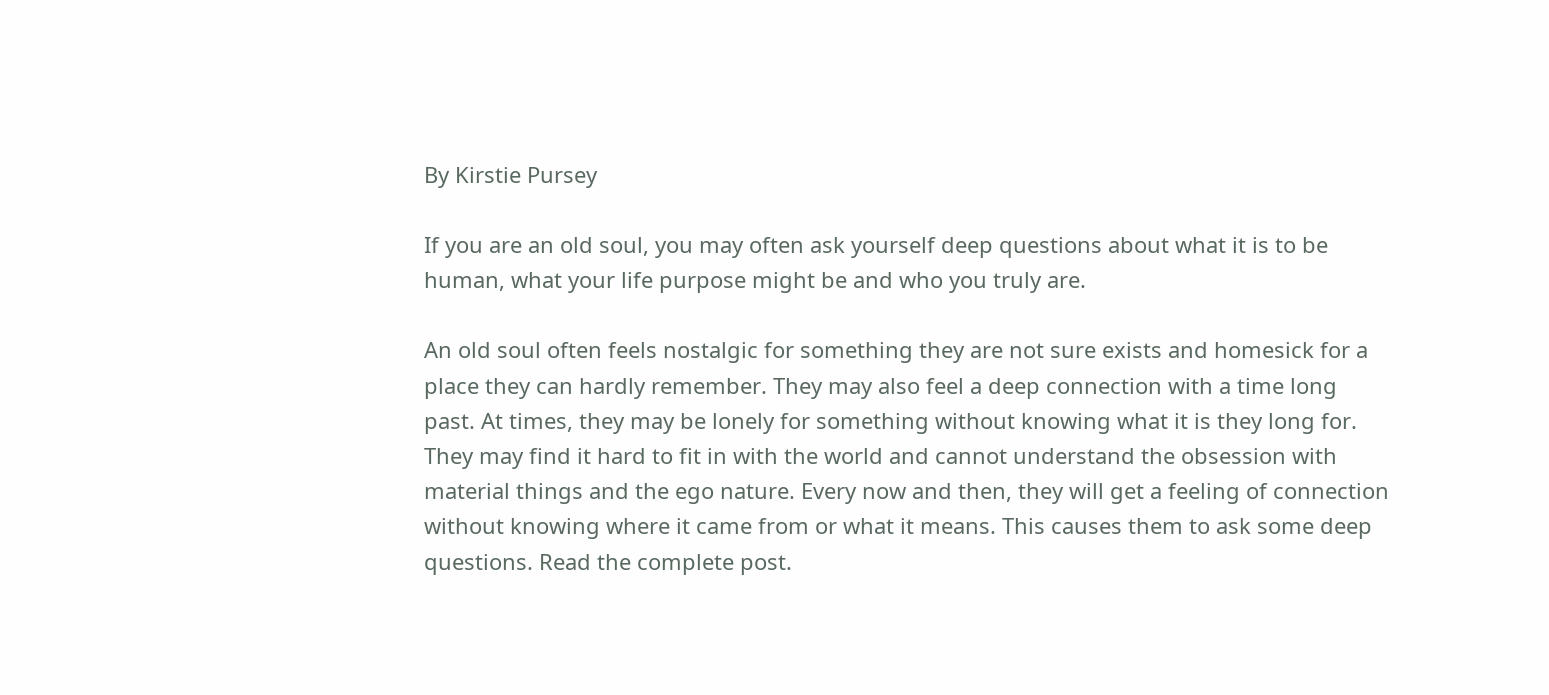By Kirstie Pursey

If you are an old soul, you may often ask yourself deep questions about what it is to be human, what your life purpose might be and who you truly are.

An old soul often feels nostalgic for something they are not sure exists and homesick for a place they can hardly remember. They may also feel a deep connection with a time long past. At times, they may be lonely for something without knowing what it is they long for. They may find it hard to fit in with the world and cannot understand the obsession with material things and the ego nature. Every now and then, they will get a feeling of connection without knowing where it came from or what it means. This causes them to ask some deep questions. Read the complete post.